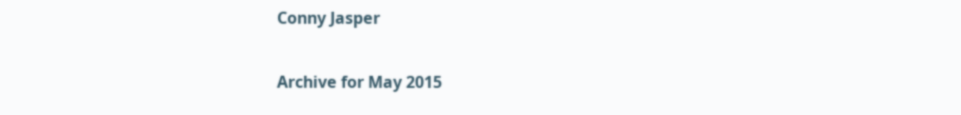Conny Jasper

Archive for May 2015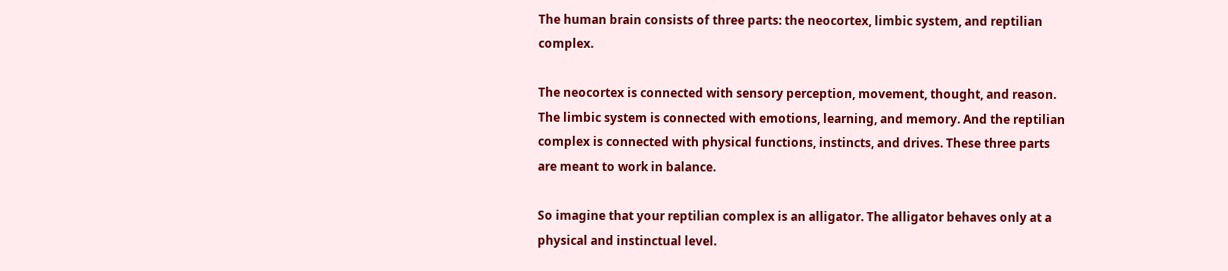The human brain consists of three parts: the neocortex, limbic system, and reptilian complex.

The neocortex is connected with sensory perception, movement, thought, and reason. The limbic system is connected with emotions, learning, and memory. And the reptilian complex is connected with physical functions, instincts, and drives. These three parts are meant to work in balance.

So imagine that your reptilian complex is an alligator. The alligator behaves only at a physical and instinctual level.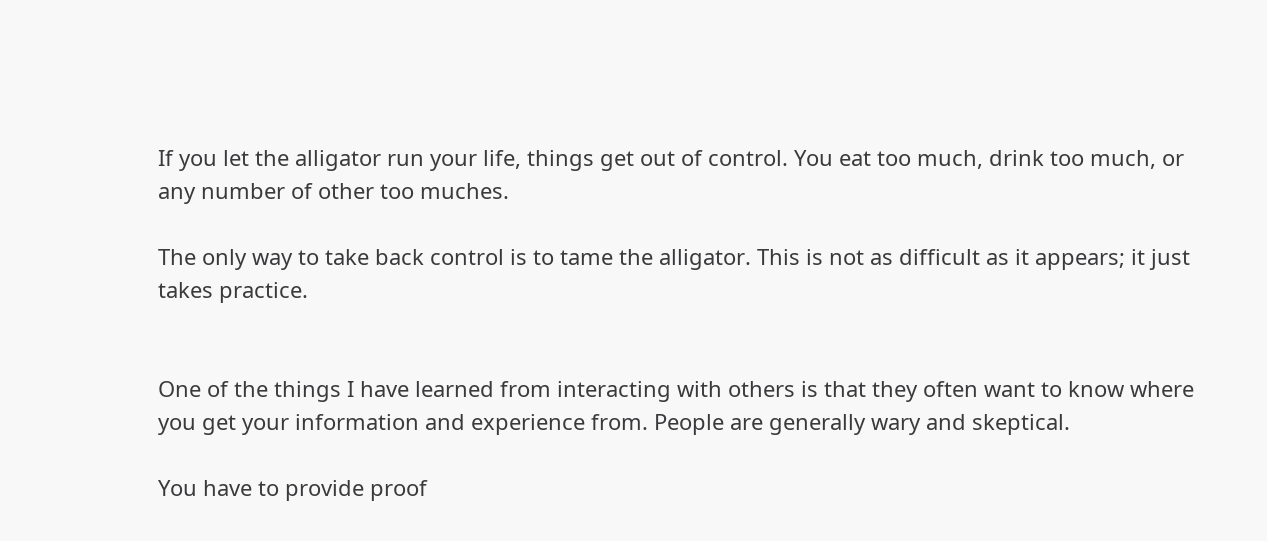If you let the alligator run your life, things get out of control. You eat too much, drink too much, or any number of other too muches.

The only way to take back control is to tame the alligator. This is not as difficult as it appears; it just takes practice.


One of the things I have learned from interacting with others is that they often want to know where you get your information and experience from. People are generally wary and skeptical.

You have to provide proof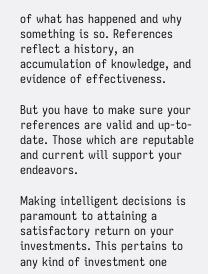of what has happened and why something is so. References reflect a history, an accumulation of knowledge, and evidence of effectiveness.

But you have to make sure your references are valid and up-to-date. Those which are reputable and current will support your endeavors.

Making intelligent decisions is paramount to attaining a satisfactory return on your investments. This pertains to any kind of investment one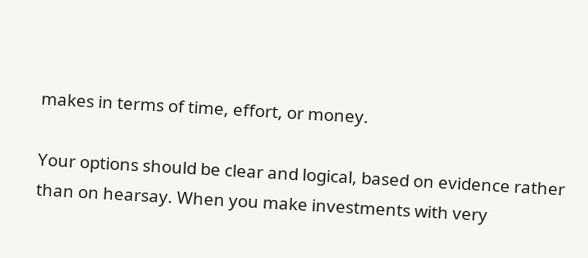makes in terms of time, effort, or money.

Your options should be clear and logical, based on evidence rather than on hearsay. When you make investments with very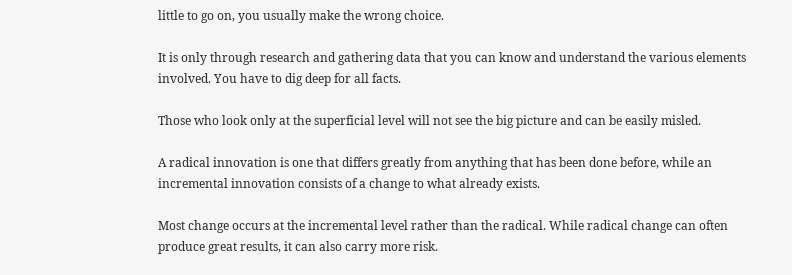little to go on, you usually make the wrong choice.

It is only through research and gathering data that you can know and understand the various elements involved. You have to dig deep for all facts.

Those who look only at the superficial level will not see the big picture and can be easily misled.

A radical innovation is one that differs greatly from anything that has been done before, while an incremental innovation consists of a change to what already exists.

Most change occurs at the incremental level rather than the radical. While radical change can often produce great results, it can also carry more risk.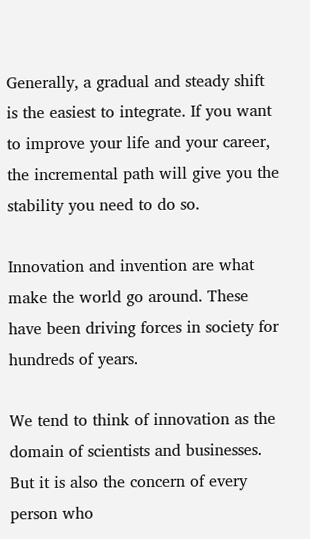Generally, a gradual and steady shift is the easiest to integrate. If you want to improve your life and your career, the incremental path will give you the stability you need to do so.

Innovation and invention are what make the world go around. These have been driving forces in society for hundreds of years.

We tend to think of innovation as the domain of scientists and businesses. But it is also the concern of every person who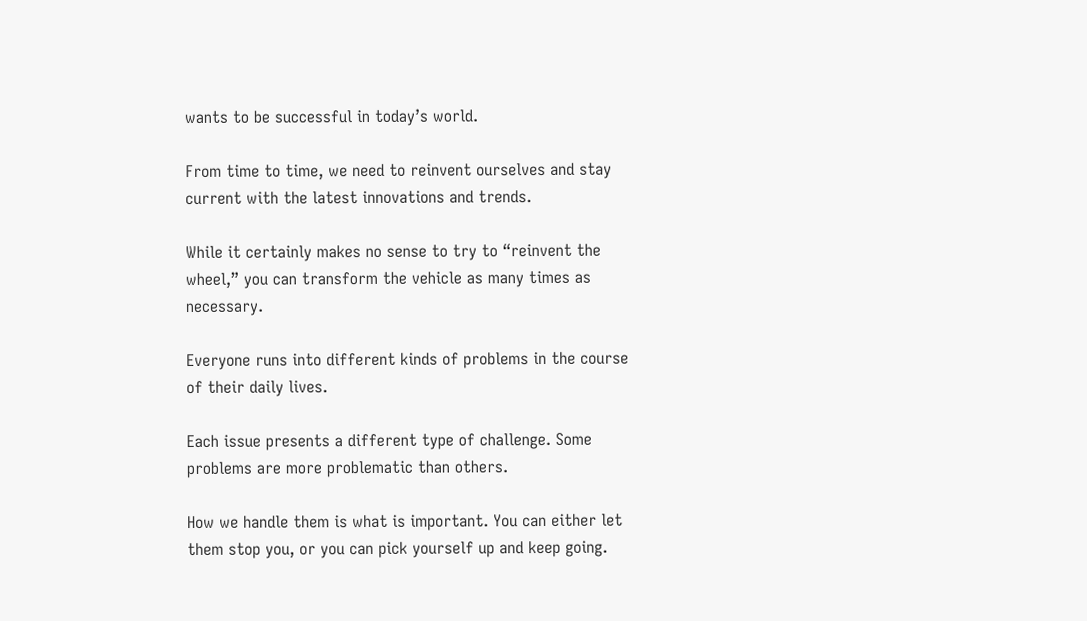wants to be successful in today’s world.

From time to time, we need to reinvent ourselves and stay current with the latest innovations and trends.

While it certainly makes no sense to try to “reinvent the wheel,” you can transform the vehicle as many times as necessary.

Everyone runs into different kinds of problems in the course of their daily lives.

Each issue presents a different type of challenge. Some problems are more problematic than others.

How we handle them is what is important. You can either let them stop you, or you can pick yourself up and keep going.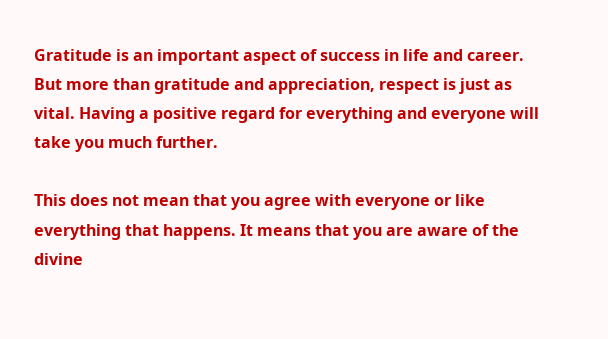Gratitude is an important aspect of success in life and career. But more than gratitude and appreciation, respect is just as vital. Having a positive regard for everything and everyone will take you much further.

This does not mean that you agree with everyone or like everything that happens. It means that you are aware of the divine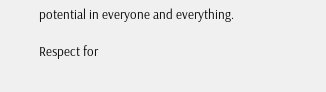potential in everyone and everything.

Respect for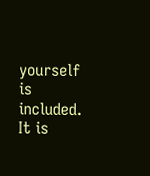yourself is included. It is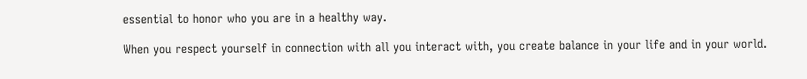essential to honor who you are in a healthy way.

When you respect yourself in connection with all you interact with, you create balance in your life and in your world.